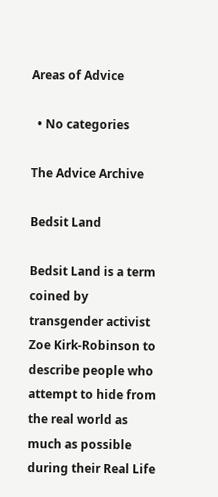Areas of Advice

  • No categories

The Advice Archive

Bedsit Land

Bedsit Land is a term coined by transgender activist Zoe Kirk-Robinson to describe people who attempt to hide from the real world as much as possible during their Real Life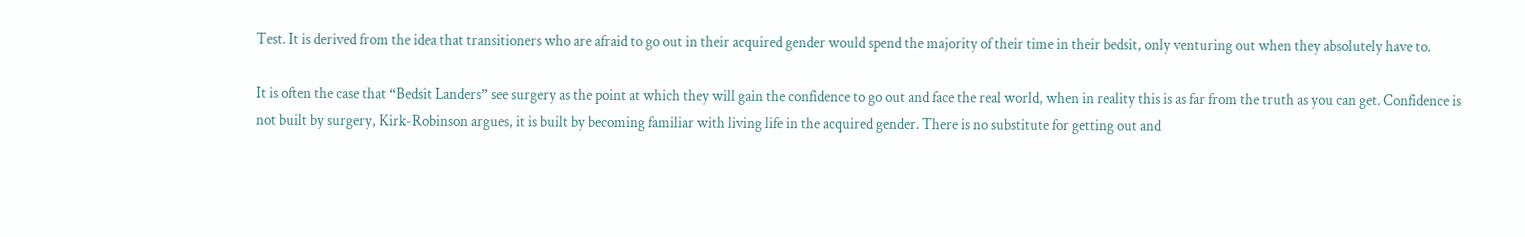Test. It is derived from the idea that transitioners who are afraid to go out in their acquired gender would spend the majority of their time in their bedsit, only venturing out when they absolutely have to.

It is often the case that “Bedsit Landers” see surgery as the point at which they will gain the confidence to go out and face the real world, when in reality this is as far from the truth as you can get. Confidence is not built by surgery, Kirk-Robinson argues, it is built by becoming familiar with living life in the acquired gender. There is no substitute for getting out and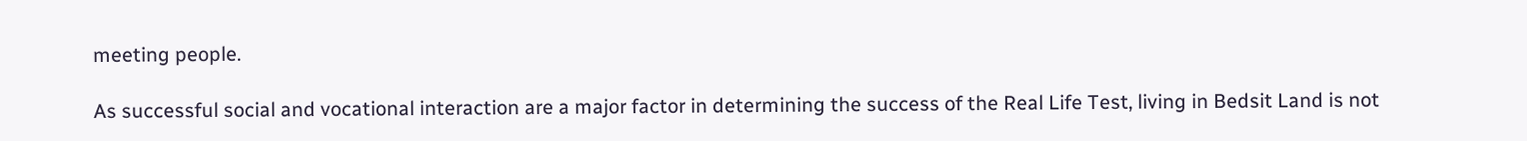meeting people.

As successful social and vocational interaction are a major factor in determining the success of the Real Life Test, living in Bedsit Land is not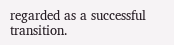regarded as a successful transition.